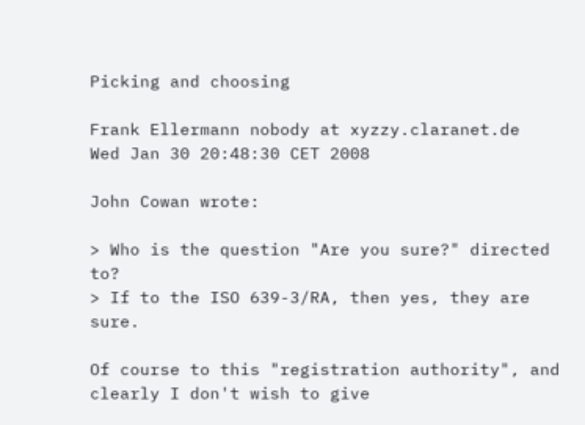Picking and choosing

Frank Ellermann nobody at xyzzy.claranet.de
Wed Jan 30 20:48:30 CET 2008

John Cowan wrote:

> Who is the question "Are you sure?" directed to?
> If to the ISO 639-3/RA, then yes, they are sure.

Of course to this "registration authority", and
clearly I don't wish to give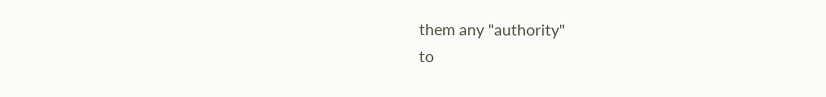them any "authority"
to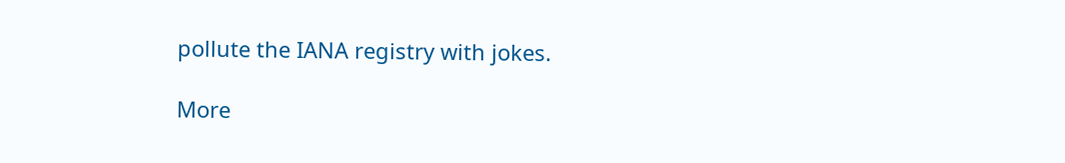pollute the IANA registry with jokes.

More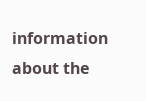information about the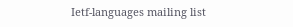Ietf-languages mailing list